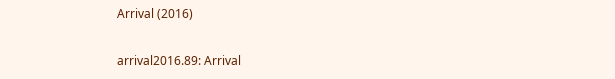Arrival (2016)

arrival2016.89: Arrival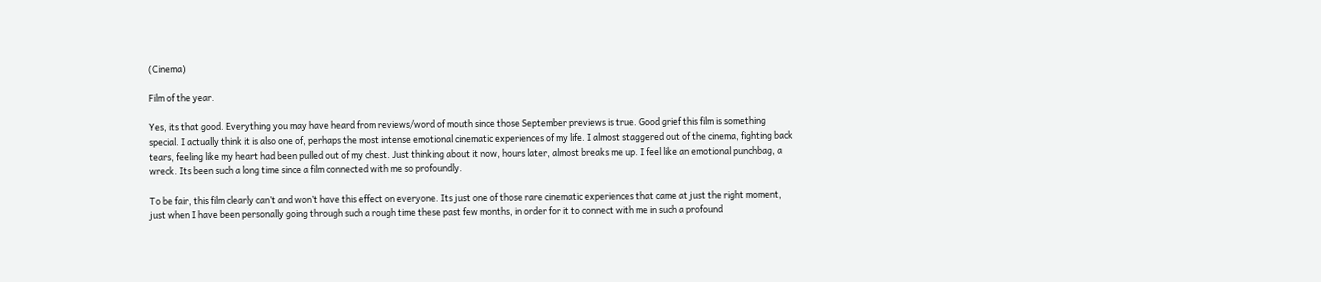(Cinema)

Film of the year.

Yes, its that good. Everything you may have heard from reviews/word of mouth since those September previews is true. Good grief this film is something special. I actually think it is also one of, perhaps the most intense emotional cinematic experiences of my life. I almost staggered out of the cinema, fighting back tears, feeling like my heart had been pulled out of my chest. Just thinking about it now, hours later, almost breaks me up. I feel like an emotional punchbag, a wreck. Its been such a long time since a film connected with me so profoundly.

To be fair, this film clearly can’t and won’t have this effect on everyone. Its just one of those rare cinematic experiences that came at just the right moment, just when I have been personally going through such a rough time these past few months, in order for it to connect with me in such a profound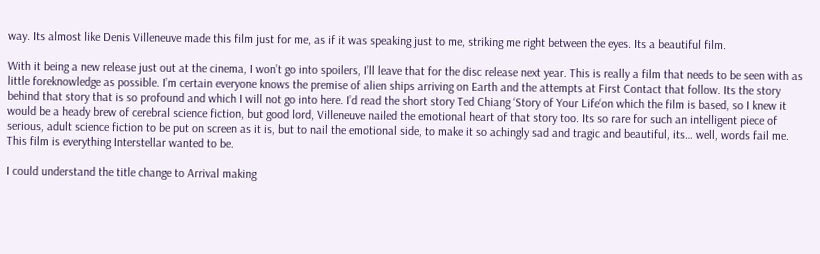way. Its almost like Denis Villeneuve made this film just for me, as if it was speaking just to me, striking me right between the eyes. Its a beautiful film.

With it being a new release just out at the cinema, I won’t go into spoilers, I’ll leave that for the disc release next year. This is really a film that needs to be seen with as little foreknowledge as possible. I’m certain everyone knows the premise of alien ships arriving on Earth and the attempts at First Contact that follow. Its the story behind that story that is so profound and which I will not go into here. I’d read the short story Ted Chiang ‘Story of Your Life‘on which the film is based, so I knew it would be a heady brew of cerebral science fiction, but good lord, Villeneuve nailed the emotional heart of that story too. Its so rare for such an intelligent piece of serious, adult science fiction to be put on screen as it is, but to nail the emotional side, to make it so achingly sad and tragic and beautiful, its… well, words fail me. This film is everything Interstellar wanted to be.

I could understand the title change to Arrival making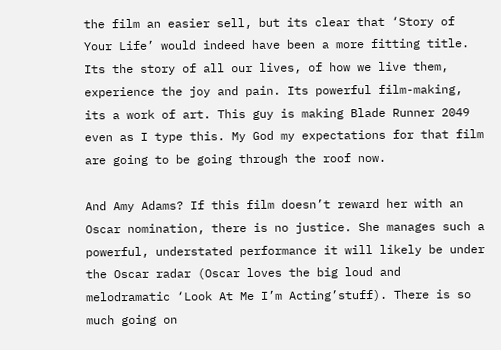the film an easier sell, but its clear that ‘Story of Your Life’ would indeed have been a more fitting title. Its the story of all our lives, of how we live them, experience the joy and pain. Its powerful film-making, its a work of art. This guy is making Blade Runner 2049 even as I type this. My God my expectations for that film are going to be going through the roof now.

And Amy Adams? If this film doesn’t reward her with an Oscar nomination, there is no justice. She manages such a powerful, understated performance it will likely be under the Oscar radar (Oscar loves the big loud and melodramatic ‘Look At Me I’m Acting’stuff). There is so much going on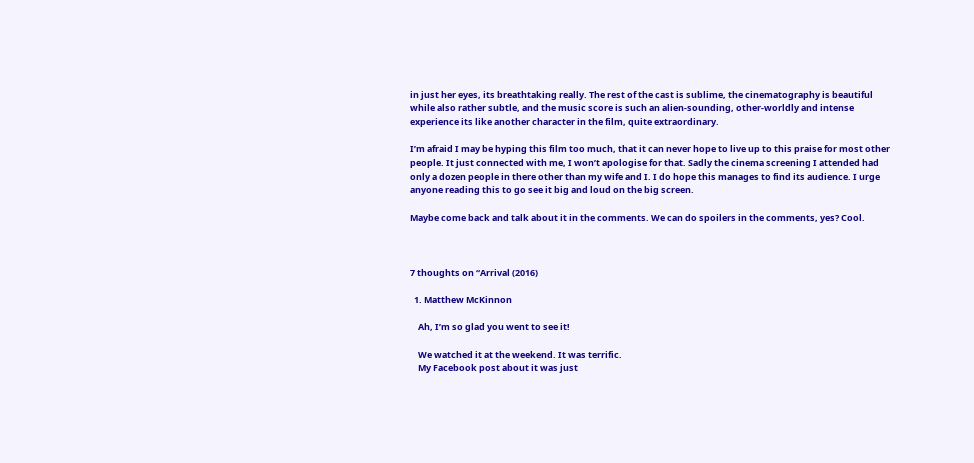in just her eyes, its breathtaking really. The rest of the cast is sublime, the cinematography is beautiful while also rather subtle, and the music score is such an alien-sounding, other-worldly and intense experience its like another character in the film, quite extraordinary.

I’m afraid I may be hyping this film too much, that it can never hope to live up to this praise for most other people. It just connected with me, I won’t apologise for that. Sadly the cinema screening I attended had only a dozen people in there other than my wife and I. I do hope this manages to find its audience. I urge anyone reading this to go see it big and loud on the big screen.

Maybe come back and talk about it in the comments. We can do spoilers in the comments, yes? Cool.



7 thoughts on “Arrival (2016)

  1. Matthew McKinnon

    Ah, I’m so glad you went to see it!

    We watched it at the weekend. It was terrific.
    My Facebook post about it was just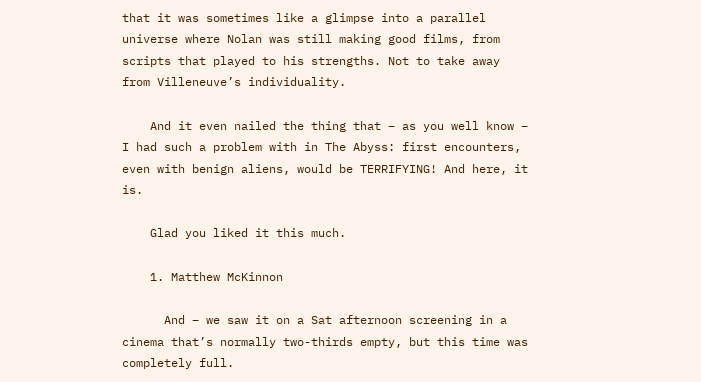that it was sometimes like a glimpse into a parallel universe where Nolan was still making good films, from scripts that played to his strengths. Not to take away from Villeneuve’s individuality.

    And it even nailed the thing that – as you well know – I had such a problem with in The Abyss: first encounters, even with benign aliens, would be TERRIFYING! And here, it is.

    Glad you liked it this much.

    1. Matthew McKinnon

      And – we saw it on a Sat afternoon screening in a cinema that’s normally two-thirds empty, but this time was completely full.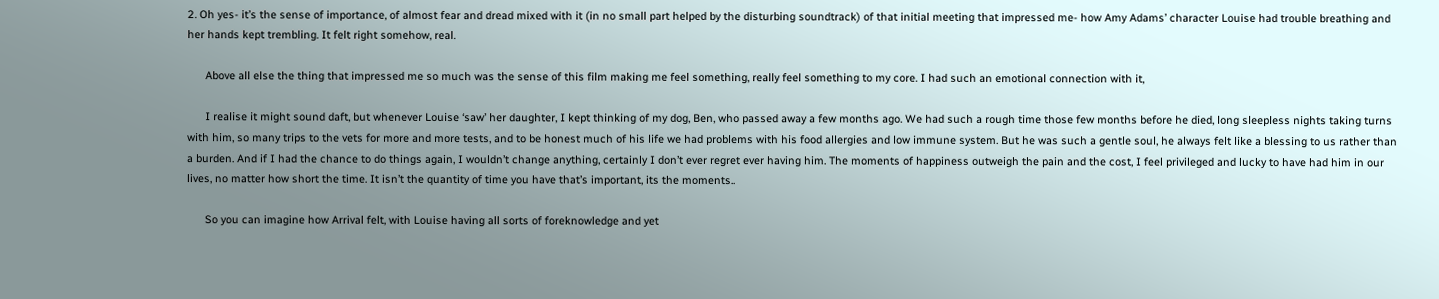2. Oh yes- it’s the sense of importance, of almost fear and dread mixed with it (in no small part helped by the disturbing soundtrack) of that initial meeting that impressed me- how Amy Adams’ character Louise had trouble breathing and her hands kept trembling. It felt right somehow, real.

      Above all else the thing that impressed me so much was the sense of this film making me feel something, really feel something to my core. I had such an emotional connection with it,

      I realise it might sound daft, but whenever Louise ‘saw’ her daughter, I kept thinking of my dog, Ben, who passed away a few months ago. We had such a rough time those few months before he died, long sleepless nights taking turns with him, so many trips to the vets for more and more tests, and to be honest much of his life we had problems with his food allergies and low immune system. But he was such a gentle soul, he always felt like a blessing to us rather than a burden. And if I had the chance to do things again, I wouldn’t change anything, certainly I don’t ever regret ever having him. The moments of happiness outweigh the pain and the cost, I feel privileged and lucky to have had him in our lives, no matter how short the time. It isn’t the quantity of time you have that’s important, its the moments..

      So you can imagine how Arrival felt, with Louise having all sorts of foreknowledge and yet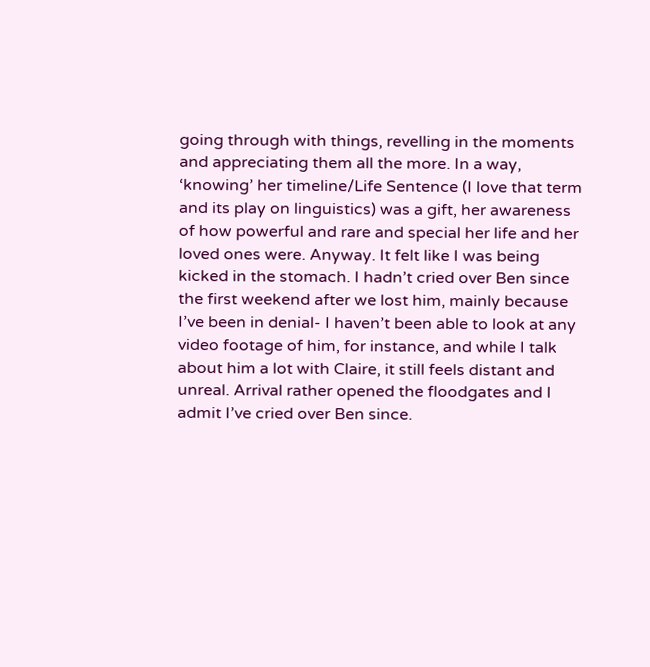going through with things, revelling in the moments and appreciating them all the more. In a way, ‘knowing’ her timeline/Life Sentence (I love that term and its play on linguistics) was a gift, her awareness of how powerful and rare and special her life and her loved ones were. Anyway. It felt like I was being kicked in the stomach. I hadn’t cried over Ben since the first weekend after we lost him, mainly because I’ve been in denial- I haven’t been able to look at any video footage of him, for instance, and while I talk about him a lot with Claire, it still feels distant and unreal. Arrival rather opened the floodgates and I admit I’ve cried over Ben since.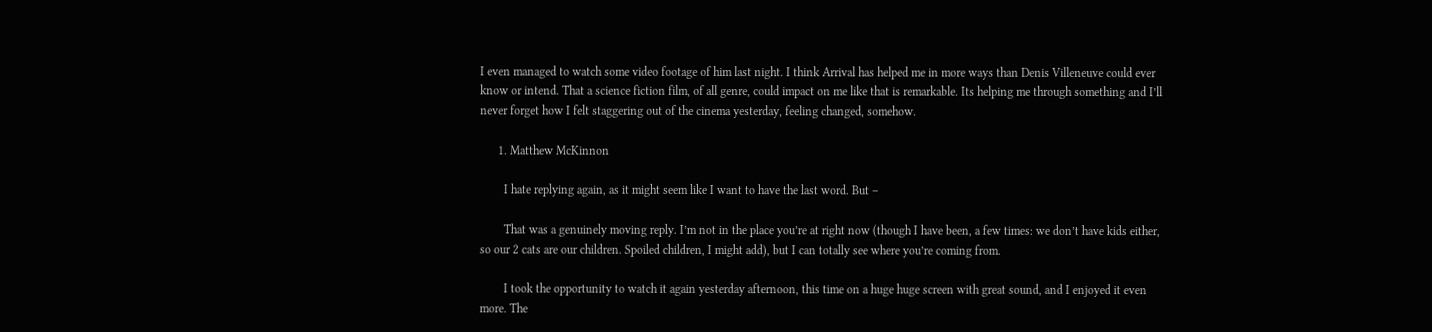I even managed to watch some video footage of him last night. I think Arrival has helped me in more ways than Denis Villeneuve could ever know or intend. That a science fiction film, of all genre, could impact on me like that is remarkable. Its helping me through something and I’ll never forget how I felt staggering out of the cinema yesterday, feeling changed, somehow.

      1. Matthew McKinnon

        I hate replying again, as it might seem like I want to have the last word. But –

        That was a genuinely moving reply. I’m not in the place you’re at right now (though I have been, a few times: we don’t have kids either, so our 2 cats are our children. Spoiled children, I might add), but I can totally see where you’re coming from.

        I took the opportunity to watch it again yesterday afternoon, this time on a huge huge screen with great sound, and I enjoyed it even more. The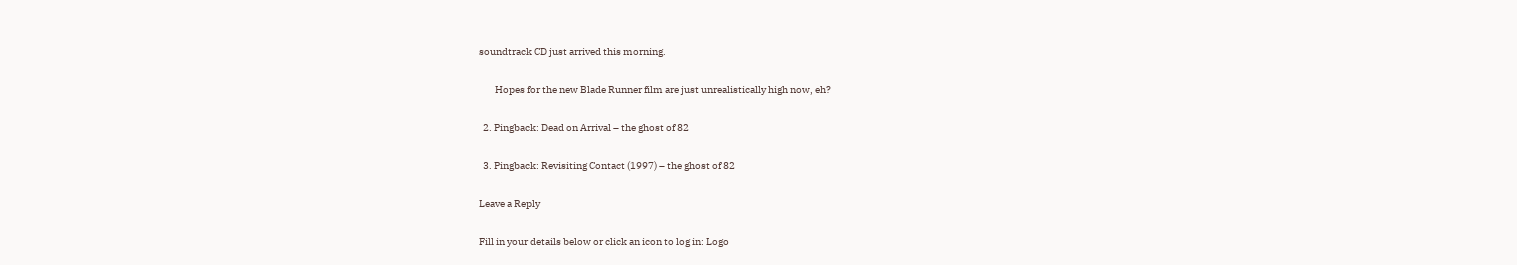soundtrack CD just arrived this morning.

        Hopes for the new Blade Runner film are just unrealistically high now, eh?

  2. Pingback: Dead on Arrival – the ghost of 82

  3. Pingback: Revisiting Contact (1997) – the ghost of 82

Leave a Reply

Fill in your details below or click an icon to log in: Logo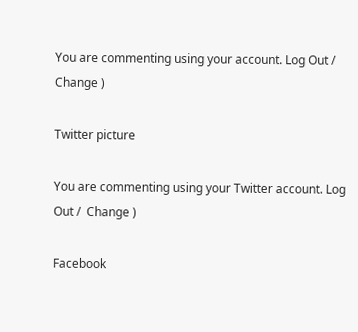You are commenting using your account. Log Out /  Change )

Twitter picture

You are commenting using your Twitter account. Log Out /  Change )

Facebook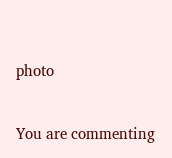photo

You are commenting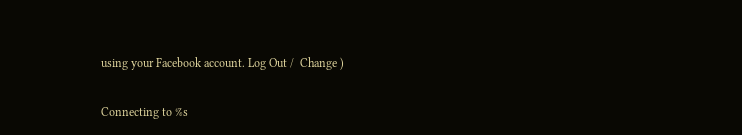using your Facebook account. Log Out /  Change )

Connecting to %s